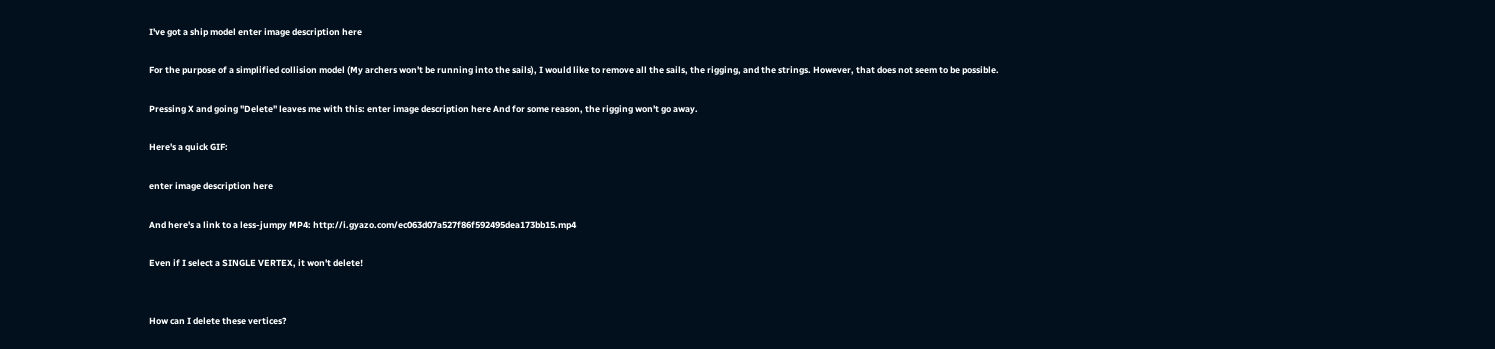I've got a ship model enter image description here

For the purpose of a simplified collision model (My archers won't be running into the sails), I would like to remove all the sails, the rigging, and the strings. However, that does not seem to be possible.

Pressing X and going "Delete" leaves me with this: enter image description here And for some reason, the rigging won't go away.

Here's a quick GIF:

enter image description here

And here's a link to a less-jumpy MP4: http://i.gyazo.com/ec063d07a527f86f592495dea173bb15.mp4

Even if I select a SINGLE VERTEX, it won't delete!


How can I delete these vertices?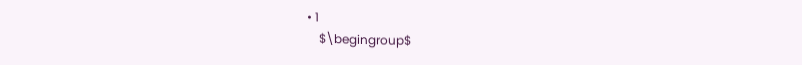• 1
    $\begingroup$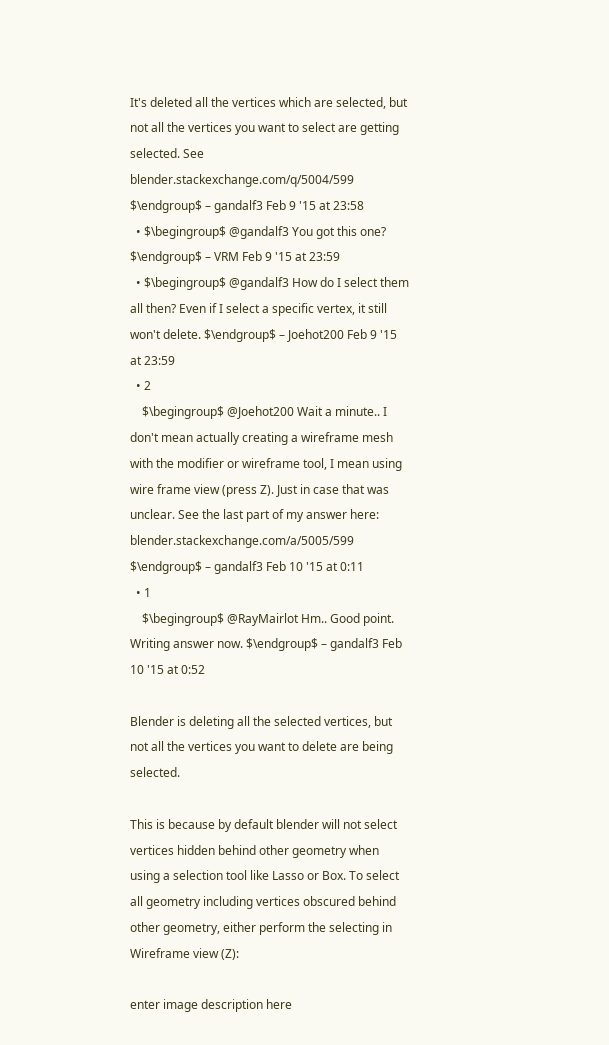It's deleted all the vertices which are selected, but not all the vertices you want to select are getting selected. See blender.stackexchange.com/q/5004/599 $\endgroup$ – gandalf3 Feb 9 '15 at 23:58
  • $\begingroup$ @gandalf3 You got this one? $\endgroup$ – VRM Feb 9 '15 at 23:59
  • $\begingroup$ @gandalf3 How do I select them all then? Even if I select a specific vertex, it still won't delete. $\endgroup$ – Joehot200 Feb 9 '15 at 23:59
  • 2
    $\begingroup$ @Joehot200 Wait a minute.. I don't mean actually creating a wireframe mesh with the modifier or wireframe tool, I mean using wire frame view (press Z). Just in case that was unclear. See the last part of my answer here: blender.stackexchange.com/a/5005/599 $\endgroup$ – gandalf3 Feb 10 '15 at 0:11
  • 1
    $\begingroup$ @RayMairlot Hm.. Good point. Writing answer now. $\endgroup$ – gandalf3 Feb 10 '15 at 0:52

Blender is deleting all the selected vertices, but not all the vertices you want to delete are being selected.

This is because by default blender will not select vertices hidden behind other geometry when using a selection tool like Lasso or Box. To select all geometry including vertices obscured behind other geometry, either perform the selecting in Wireframe view (Z):

enter image description here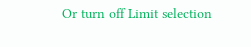Or turn off Limit selection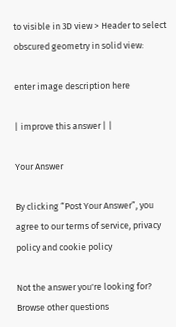to visible in 3D view > Header to select obscured geometry in solid view:

enter image description here

| improve this answer | |

Your Answer

By clicking “Post Your Answer”, you agree to our terms of service, privacy policy and cookie policy

Not the answer you're looking for? Browse other questions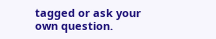tagged or ask your own question.